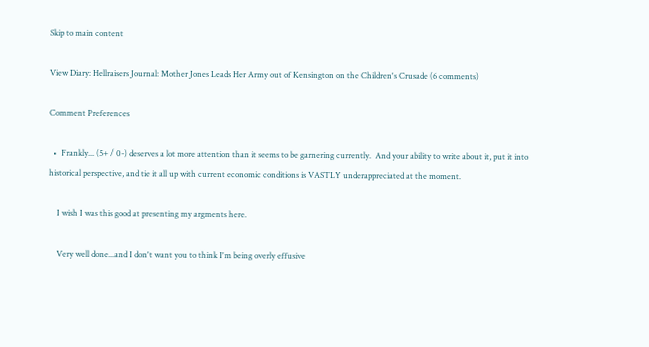Skip to main content

View Diary: Hellraisers Journal: Mother Jones Leads Her Army out of Kensington on the Children's Crusade (6 comments)

Comment Preferences

  •  Frankly... (5+ / 0-) deserves a lot more attention than it seems to be garnering currently.  And your ability to write about it, put it into historical perspective, and tie it all up with current economic conditions is VASTLY underappreciated at the moment.

    I wish I was this good at presenting my argments here.

    Very well done...and I don't want you to think I'm being overly effusive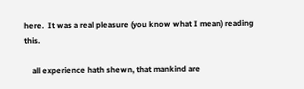here.  It was a real pleasure (you know what I mean) reading this.

    all experience hath shewn, that mankind are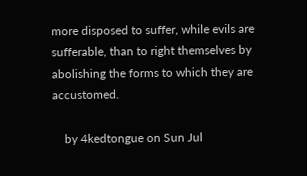more disposed to suffer, while evils are sufferable, than to right themselves by abolishing the forms to which they are accustomed.

    by 4kedtongue on Sun Jul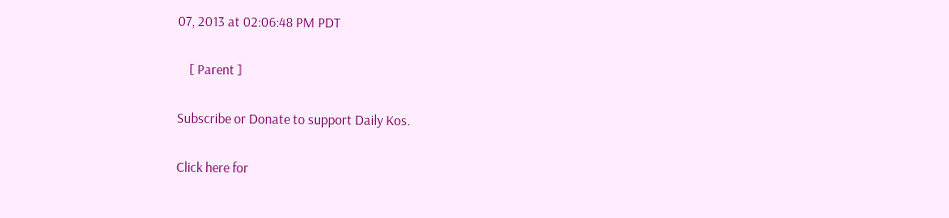07, 2013 at 02:06:48 PM PDT

    [ Parent ]

Subscribe or Donate to support Daily Kos.

Click here for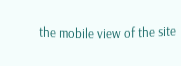the mobile view of the site